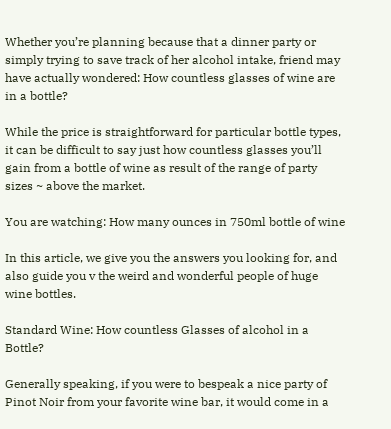Whether you’re planning because that a dinner party or simply trying to save track of her alcohol intake, friend may have actually wondered: How countless glasses of wine are in a bottle?

While the price is straightforward for particular bottle types, it can be difficult to say just how countless glasses you’ll gain from a bottle of wine as result of the range of party sizes ~ above the market.

You are watching: How many ounces in 750ml bottle of wine

In this article, we give you the answers you looking for, and also guide you v the weird and wonderful people of huge wine bottles.

Standard Wine: How countless Glasses of alcohol in a Bottle?

Generally speaking, if you were to bespeak a nice party of Pinot Noir from your favorite wine bar, it would come in a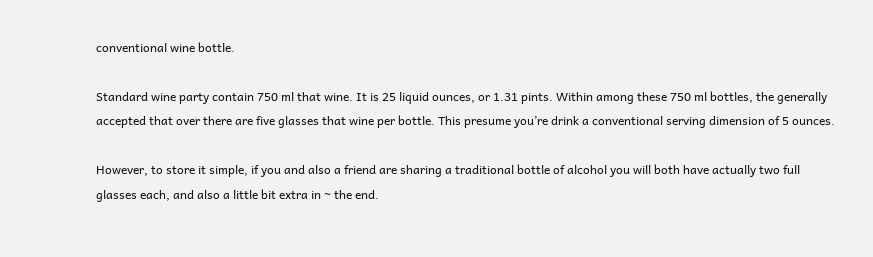conventional wine bottle.

Standard wine party contain 750 ml that wine. It is 25 liquid ounces, or 1.31 pints. Within among these 750 ml bottles, the generally accepted that over there are five glasses that wine per bottle. This presume you’re drink a conventional serving dimension of 5 ounces.

However, to store it simple, if you and also a friend are sharing a traditional bottle of alcohol you will both have actually two full glasses each, and also a little bit extra in ~ the end.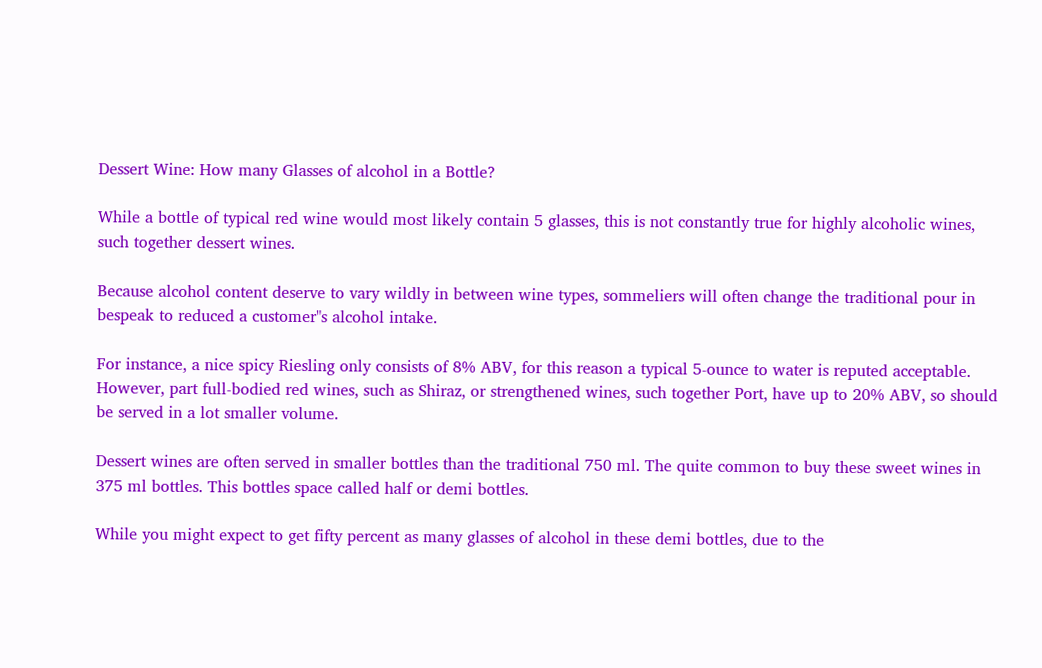Dessert Wine: How many Glasses of alcohol in a Bottle?

While a bottle of typical red wine would most likely contain 5 glasses, this is not constantly true for highly alcoholic wines, such together dessert wines.

Because alcohol content deserve to vary wildly in between wine types, sommeliers will often change the traditional pour in bespeak to reduced a customer"s alcohol intake.

For instance, a nice spicy Riesling only consists of 8% ABV, for this reason a typical 5-ounce to water is reputed acceptable. However, part full-bodied red wines, such as Shiraz, or strengthened wines, such together Port, have up to 20% ABV, so should be served in a lot smaller volume.

Dessert wines are often served in smaller bottles than the traditional 750 ml. The quite common to buy these sweet wines in 375 ml bottles. This bottles space called half or demi bottles.

While you might expect to get fifty percent as many glasses of alcohol in these demi bottles, due to the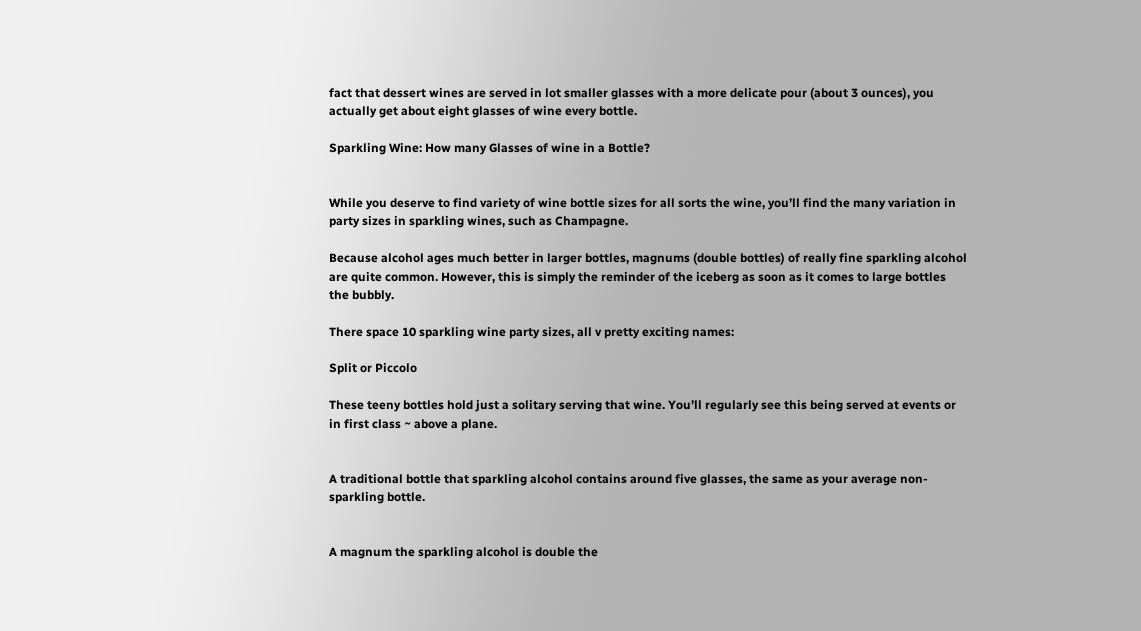fact that dessert wines are served in lot smaller glasses with a more delicate pour (about 3 ounces), you actually get about eight glasses of wine every bottle.

Sparkling Wine: How many Glasses of wine in a Bottle?


While you deserve to find variety of wine bottle sizes for all sorts the wine, you’ll find the many variation in party sizes in sparkling wines, such as Champagne.

Because alcohol ages much better in larger bottles, magnums (double bottles) of really fine sparkling alcohol are quite common. However, this is simply the reminder of the iceberg as soon as it comes to large bottles the bubbly.

There space 10 sparkling wine party sizes, all v pretty exciting names:

Split or Piccolo

These teeny bottles hold just a solitary serving that wine. You’ll regularly see this being served at events or in first class ~ above a plane.


A traditional bottle that sparkling alcohol contains around five glasses, the same as your average non-sparkling bottle.


A magnum the sparkling alcohol is double the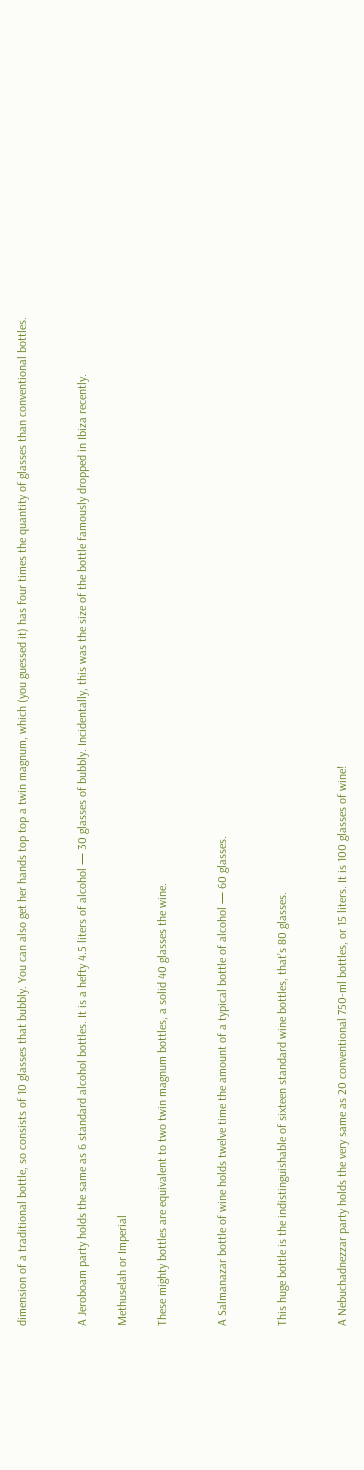dimension of a traditional bottle, so consists of 10 glasses that bubbly. You can also get her hands top top a twin magnum, which (you guessed it) has four times the quantity of glasses than conventional bottles.


A Jeroboam party holds the same as 6 standard alcohol bottles. It is a hefty 4.5 liters of alcohol — 30 glasses of bubbly. Incidentally, this was the size of the bottle famously dropped in Ibiza recently.

Methuselah or Imperial

These mighty bottles are equivalent to two twin magnum bottles, a solid 40 glasses the wine.


A Salmanazar bottle of wine holds twelve time the amount of a typical bottle of alcohol — 60 glasses.


This huge bottle is the indistinguishable of sixteen standard wine bottles, that’s 80 glasses.


A Nebuchadnezzar party holds the very same as 20 conventional 750-ml bottles, or 15 liters. It is 100 glasses of wine!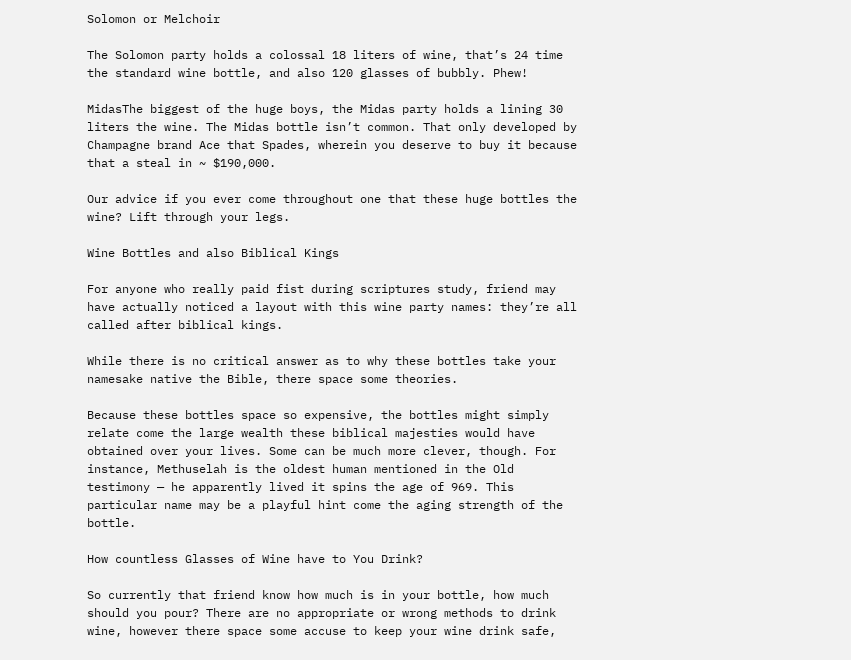Solomon or Melchoir

The Solomon party holds a colossal 18 liters of wine, that’s 24 time the standard wine bottle, and also 120 glasses of bubbly. Phew!

MidasThe biggest of the huge boys, the Midas party holds a lining 30 liters the wine. The Midas bottle isn’t common. That only developed by Champagne brand Ace that Spades, wherein you deserve to buy it because that a steal in ~ $190,000.

Our advice if you ever come throughout one that these huge bottles the wine? Lift through your legs.

Wine Bottles and also Biblical Kings

For anyone who really paid fist during scriptures study, friend may have actually noticed a layout with this wine party names: they’re all called after biblical kings.

While there is no critical answer as to why these bottles take your namesake native the Bible, there space some theories.

Because these bottles space so expensive, the bottles might simply relate come the large wealth these biblical majesties would have obtained over your lives. Some can be much more clever, though. For instance, Methuselah is the oldest human mentioned in the Old testimony — he apparently lived it spins the age of 969. This particular name may be a playful hint come the aging strength of the bottle.

How countless Glasses of Wine have to You Drink?

So currently that friend know how much is in your bottle, how much should you pour? There are no appropriate or wrong methods to drink wine, however there space some accuse to keep your wine drink safe,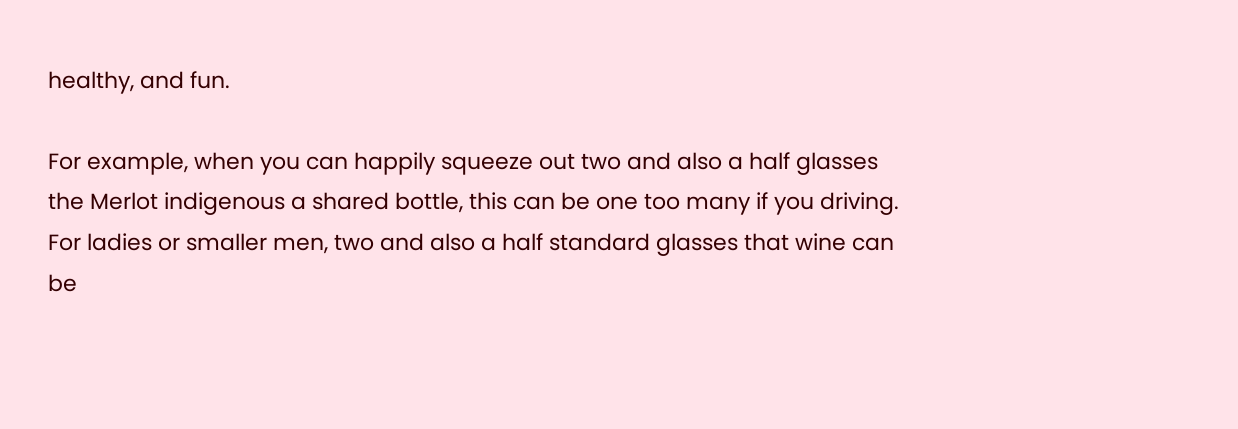healthy, and fun.

For example, when you can happily squeeze out two and also a half glasses the Merlot indigenous a shared bottle, this can be one too many if you driving. For ladies or smaller men, two and also a half standard glasses that wine can be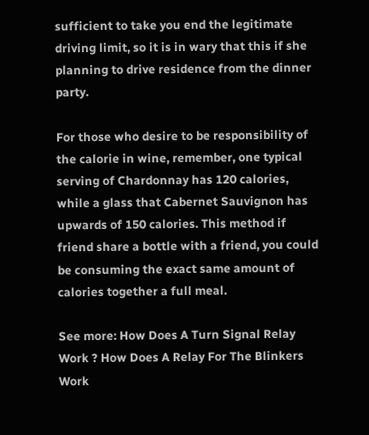sufficient to take you end the legitimate driving limit, so it is in wary that this if she planning to drive residence from the dinner party.

For those who desire to be responsibility of the calorie in wine, remember, one typical serving of Chardonnay has 120 calories, while a glass that Cabernet Sauvignon has upwards of 150 calories. This method if friend share a bottle with a friend, you could be consuming the exact same amount of calories together a full meal.

See more: How Does A Turn Signal Relay Work ? How Does A Relay For The Blinkers Work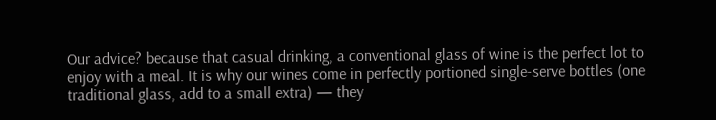Our advice? because that casual drinking, a conventional glass of wine is the perfect lot to enjoy with a meal. It is why our wines come in perfectly portioned single-serve bottles (one traditional glass, add to a small extra) — they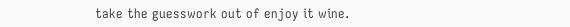take the guesswork out of enjoy it wine.